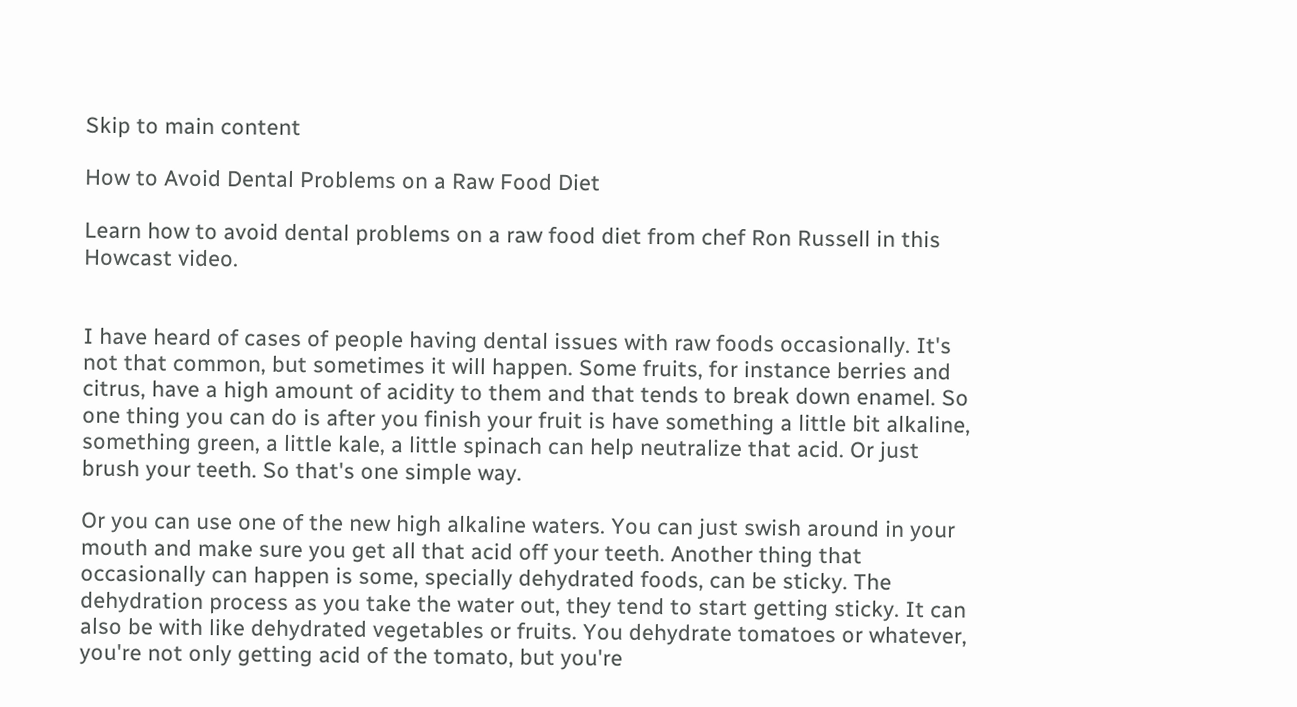Skip to main content

How to Avoid Dental Problems on a Raw Food Diet

Learn how to avoid dental problems on a raw food diet from chef Ron Russell in this Howcast video.


I have heard of cases of people having dental issues with raw foods occasionally. It's not that common, but sometimes it will happen. Some fruits, for instance berries and citrus, have a high amount of acidity to them and that tends to break down enamel. So one thing you can do is after you finish your fruit is have something a little bit alkaline, something green, a little kale, a little spinach can help neutralize that acid. Or just brush your teeth. So that's one simple way.

Or you can use one of the new high alkaline waters. You can just swish around in your mouth and make sure you get all that acid off your teeth. Another thing that occasionally can happen is some, specially dehydrated foods, can be sticky. The dehydration process as you take the water out, they tend to start getting sticky. It can also be with like dehydrated vegetables or fruits. You dehydrate tomatoes or whatever, you're not only getting acid of the tomato, but you're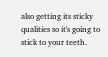also getting its sticky qualities so it's going to stick to your teeth.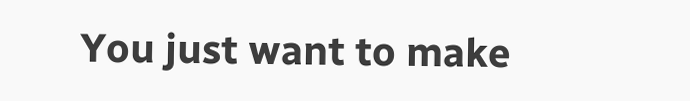You just want to make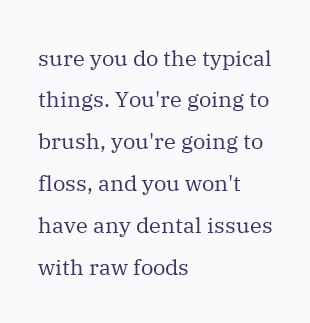sure you do the typical things. You're going to brush, you're going to floss, and you won't have any dental issues with raw foods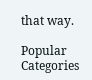that way.

Popular Categories